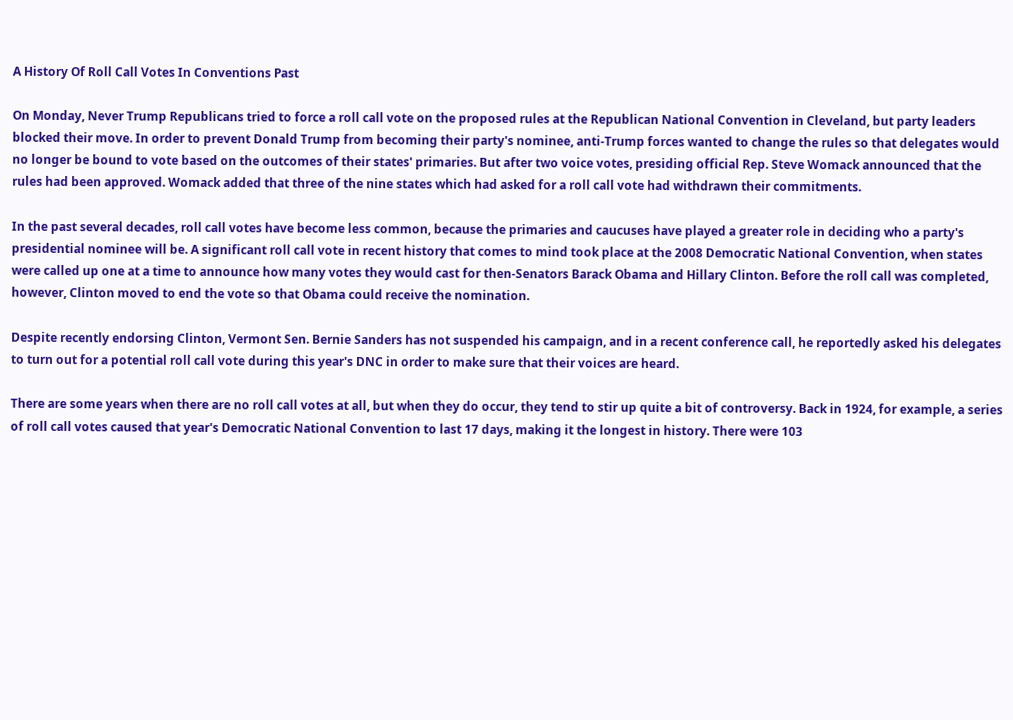A History Of Roll Call Votes In Conventions Past

On Monday, Never Trump Republicans tried to force a roll call vote on the proposed rules at the Republican National Convention in Cleveland, but party leaders blocked their move. In order to prevent Donald Trump from becoming their party's nominee, anti-Trump forces wanted to change the rules so that delegates would no longer be bound to vote based on the outcomes of their states' primaries. But after two voice votes, presiding official Rep. Steve Womack announced that the rules had been approved. Womack added that three of the nine states which had asked for a roll call vote had withdrawn their commitments.

In the past several decades, roll call votes have become less common, because the primaries and caucuses have played a greater role in deciding who a party's presidential nominee will be. A significant roll call vote in recent history that comes to mind took place at the 2008 Democratic National Convention, when states were called up one at a time to announce how many votes they would cast for then-Senators Barack Obama and Hillary Clinton. Before the roll call was completed, however, Clinton moved to end the vote so that Obama could receive the nomination.

Despite recently endorsing Clinton, Vermont Sen. Bernie Sanders has not suspended his campaign, and in a recent conference call, he reportedly asked his delegates to turn out for a potential roll call vote during this year's DNC in order to make sure that their voices are heard.

There are some years when there are no roll call votes at all, but when they do occur, they tend to stir up quite a bit of controversy. Back in 1924, for example, a series of roll call votes caused that year's Democratic National Convention to last 17 days, making it the longest in history. There were 103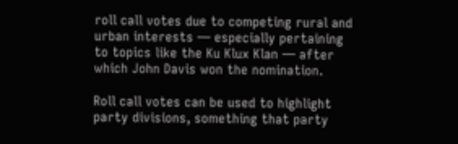roll call votes due to competing rural and urban interests — especially pertaining to topics like the Ku Klux Klan — after which John Davis won the nomination.

Roll call votes can be used to highlight party divisions, something that party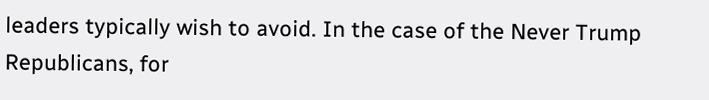leaders typically wish to avoid. In the case of the Never Trump Republicans, for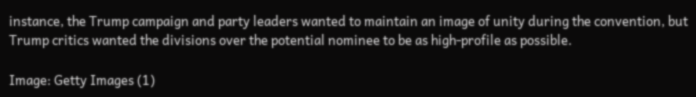instance, the Trump campaign and party leaders wanted to maintain an image of unity during the convention, but Trump critics wanted the divisions over the potential nominee to be as high-profile as possible.

Image: Getty Images (1)